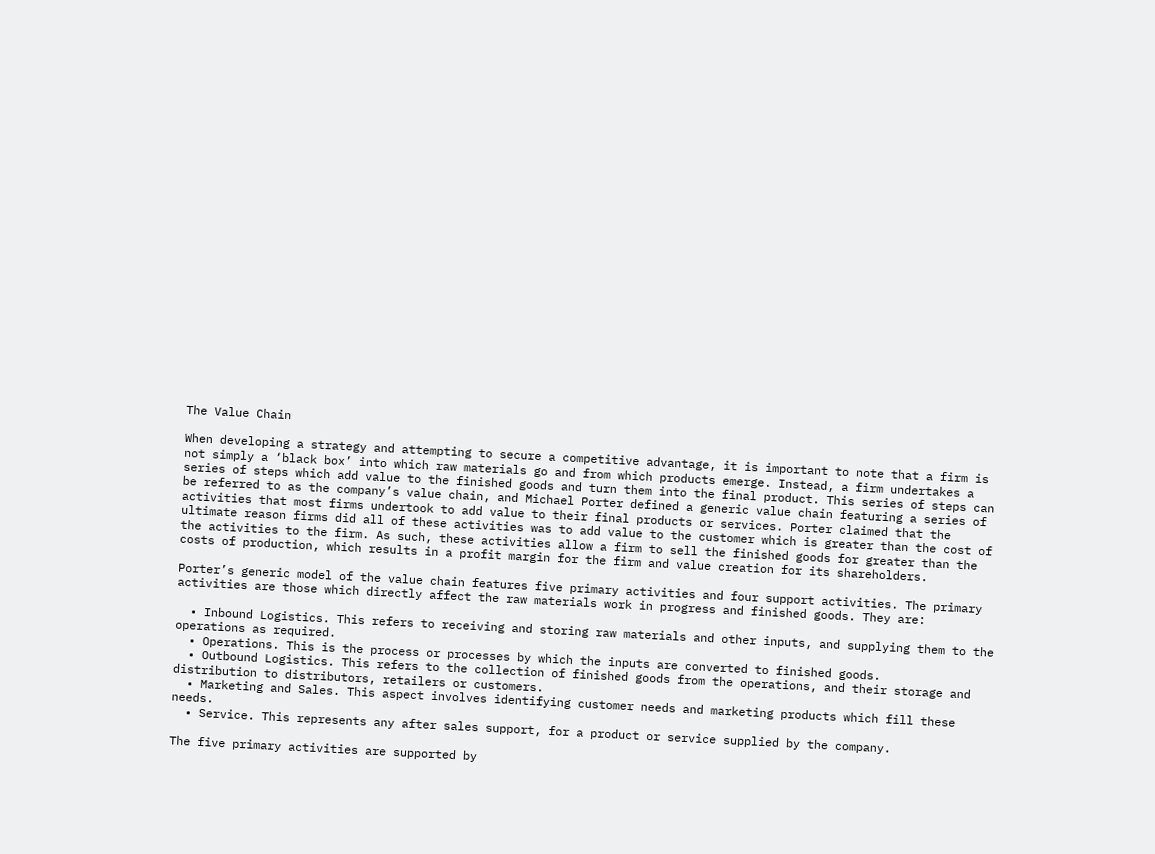The Value Chain

When developing a strategy and attempting to secure a competitive advantage, it is important to note that a firm is not simply a ‘black box’ into which raw materials go and from which products emerge. Instead, a firm undertakes a series of steps which add value to the finished goods and turn them into the final product. This series of steps can be referred to as the company’s value chain, and Michael Porter defined a generic value chain featuring a series of activities that most firms undertook to add value to their final products or services. Porter claimed that the ultimate reason firms did all of these activities was to add value to the customer which is greater than the cost of the activities to the firm. As such, these activities allow a firm to sell the finished goods for greater than the costs of production, which results in a profit margin for the firm and value creation for its shareholders.

Porter’s generic model of the value chain features five primary activities and four support activities. The primary activities are those which directly affect the raw materials work in progress and finished goods. They are:

  • Inbound Logistics. This refers to receiving and storing raw materials and other inputs, and supplying them to the operations as required.
  • Operations. This is the process or processes by which the inputs are converted to finished goods.
  • Outbound Logistics. This refers to the collection of finished goods from the operations, and their storage and distribution to distributors, retailers or customers.
  • Marketing and Sales. This aspect involves identifying customer needs and marketing products which fill these needs.
  • Service. This represents any after sales support, for a product or service supplied by the company.

The five primary activities are supported by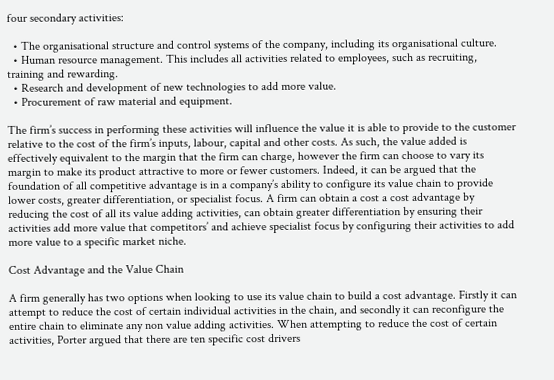four secondary activities:

  • The organisational structure and control systems of the company, including its organisational culture.
  • Human resource management. This includes all activities related to employees, such as recruiting, training and rewarding.
  • Research and development of new technologies to add more value.
  • Procurement of raw material and equipment.

The firm’s success in performing these activities will influence the value it is able to provide to the customer relative to the cost of the firm’s inputs, labour, capital and other costs. As such, the value added is effectively equivalent to the margin that the firm can charge, however the firm can choose to vary its margin to make its product attractive to more or fewer customers. Indeed, it can be argued that the foundation of all competitive advantage is in a company’s ability to configure its value chain to provide lower costs, greater differentiation, or specialist focus. A firm can obtain a cost a cost advantage by reducing the cost of all its value adding activities, can obtain greater differentiation by ensuring their activities add more value that competitors’ and achieve specialist focus by configuring their activities to add more value to a specific market niche.

Cost Advantage and the Value Chain

A firm generally has two options when looking to use its value chain to build a cost advantage. Firstly it can attempt to reduce the cost of certain individual activities in the chain, and secondly it can reconfigure the entire chain to eliminate any non value adding activities. When attempting to reduce the cost of certain activities, Porter argued that there are ten specific cost drivers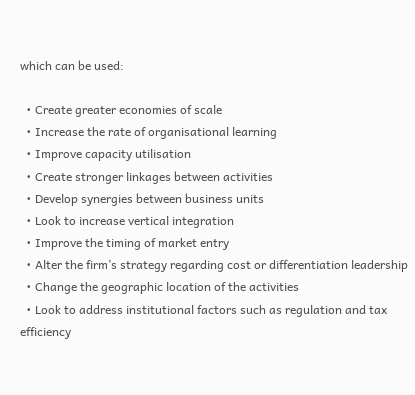which can be used:

  • Create greater economies of scale
  • Increase the rate of organisational learning
  • Improve capacity utilisation
  • Create stronger linkages between activities
  • Develop synergies between business units
  • Look to increase vertical integration
  • Improve the timing of market entry
  • Alter the firm’s strategy regarding cost or differentiation leadership
  • Change the geographic location of the activities
  • Look to address institutional factors such as regulation and tax efficiency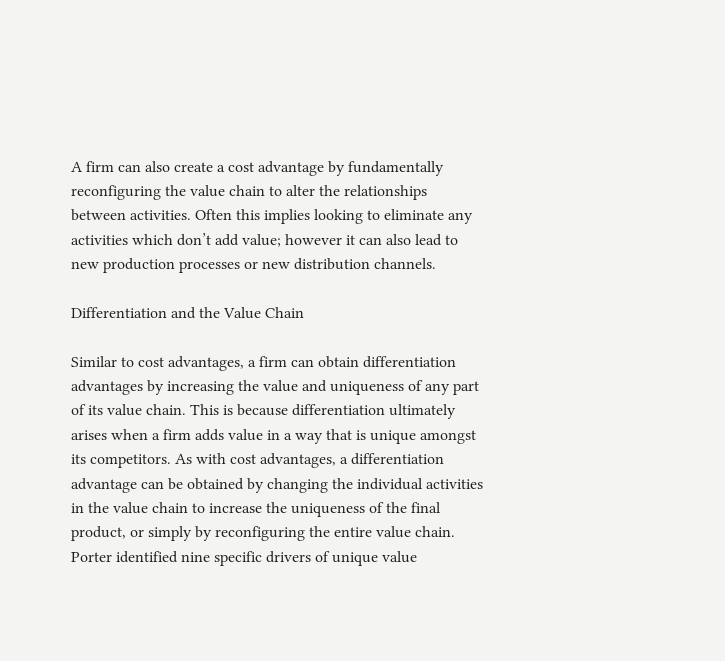A firm can also create a cost advantage by fundamentally reconfiguring the value chain to alter the relationships between activities. Often this implies looking to eliminate any activities which don’t add value; however it can also lead to new production processes or new distribution channels.

Differentiation and the Value Chain

Similar to cost advantages, a firm can obtain differentiation advantages by increasing the value and uniqueness of any part of its value chain. This is because differentiation ultimately arises when a firm adds value in a way that is unique amongst its competitors. As with cost advantages, a differentiation advantage can be obtained by changing the individual activities in the value chain to increase the uniqueness of the final product, or simply by reconfiguring the entire value chain. Porter identified nine specific drivers of unique value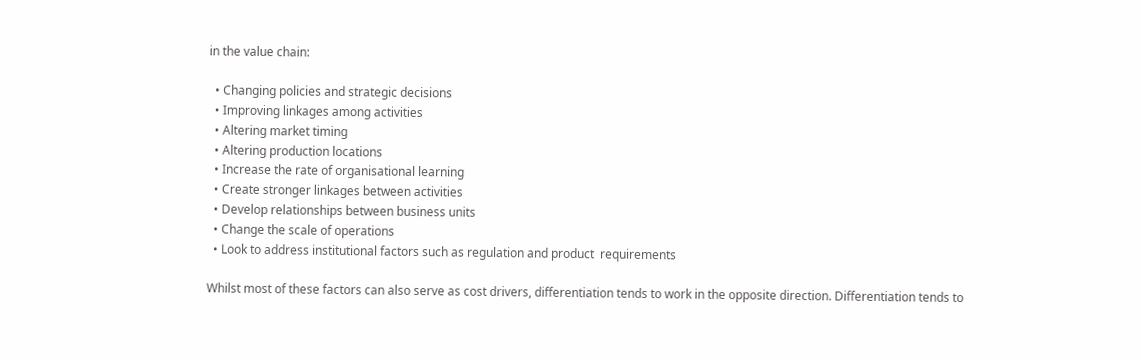in the value chain:

  • Changing policies and strategic decisions
  • Improving linkages among activities
  • Altering market timing
  • Altering production locations
  • Increase the rate of organisational learning
  • Create stronger linkages between activities
  • Develop relationships between business units
  • Change the scale of operations
  • Look to address institutional factors such as regulation and product  requirements

Whilst most of these factors can also serve as cost drivers, differentiation tends to work in the opposite direction. Differentiation tends to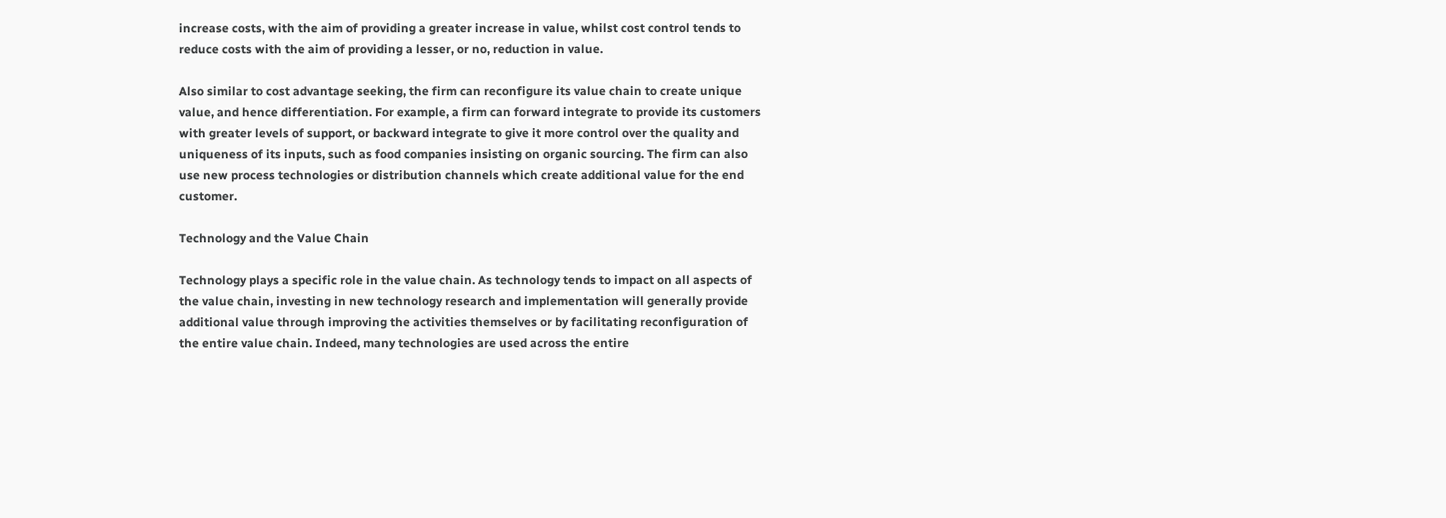increase costs, with the aim of providing a greater increase in value, whilst cost control tends to reduce costs with the aim of providing a lesser, or no, reduction in value.

Also similar to cost advantage seeking, the firm can reconfigure its value chain to create unique value, and hence differentiation. For example, a firm can forward integrate to provide its customers with greater levels of support, or backward integrate to give it more control over the quality and uniqueness of its inputs, such as food companies insisting on organic sourcing. The firm can also use new process technologies or distribution channels which create additional value for the end customer.

Technology and the Value Chain

Technology plays a specific role in the value chain. As technology tends to impact on all aspects of the value chain, investing in new technology research and implementation will generally provide additional value through improving the activities themselves or by facilitating reconfiguration of the entire value chain. Indeed, many technologies are used across the entire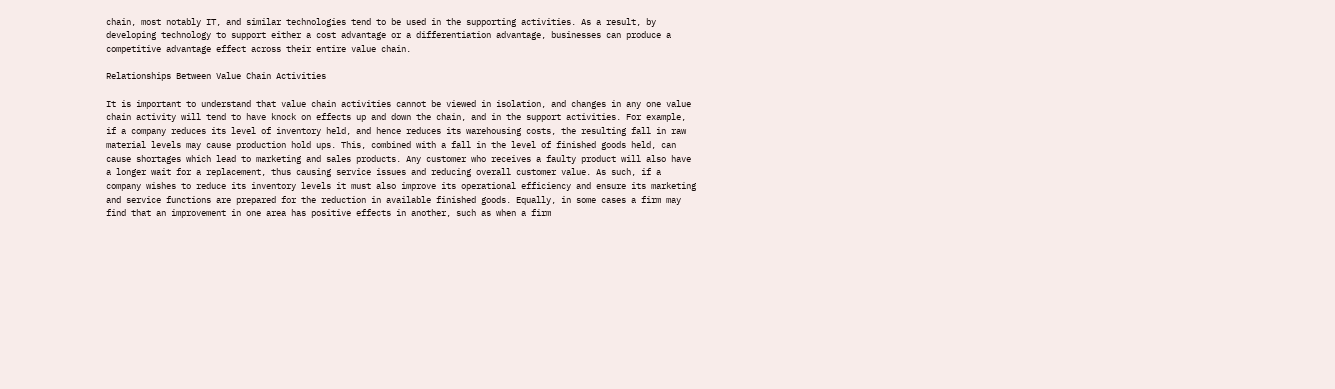chain, most notably IT, and similar technologies tend to be used in the supporting activities. As a result, by developing technology to support either a cost advantage or a differentiation advantage, businesses can produce a competitive advantage effect across their entire value chain.

Relationships Between Value Chain Activities

It is important to understand that value chain activities cannot be viewed in isolation, and changes in any one value chain activity will tend to have knock on effects up and down the chain, and in the support activities. For example, if a company reduces its level of inventory held, and hence reduces its warehousing costs, the resulting fall in raw material levels may cause production hold ups. This, combined with a fall in the level of finished goods held, can cause shortages which lead to marketing and sales products. Any customer who receives a faulty product will also have a longer wait for a replacement, thus causing service issues and reducing overall customer value. As such, if a company wishes to reduce its inventory levels it must also improve its operational efficiency and ensure its marketing and service functions are prepared for the reduction in available finished goods. Equally, in some cases a firm may find that an improvement in one area has positive effects in another, such as when a firm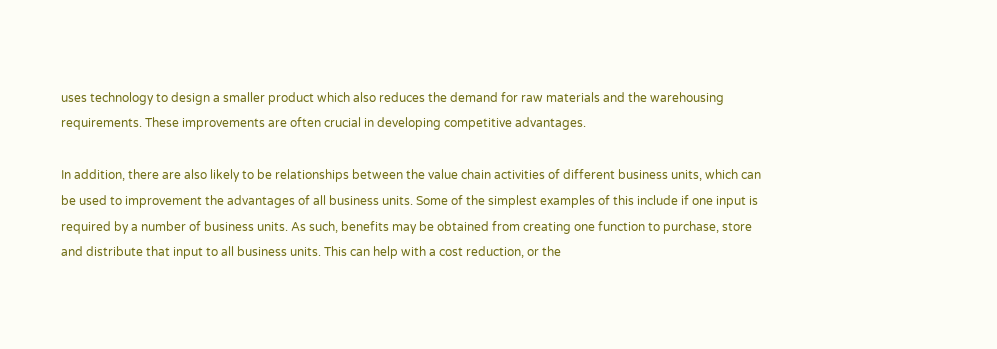uses technology to design a smaller product which also reduces the demand for raw materials and the warehousing requirements. These improvements are often crucial in developing competitive advantages.

In addition, there are also likely to be relationships between the value chain activities of different business units, which can be used to improvement the advantages of all business units. Some of the simplest examples of this include if one input is required by a number of business units. As such, benefits may be obtained from creating one function to purchase, store and distribute that input to all business units. This can help with a cost reduction, or the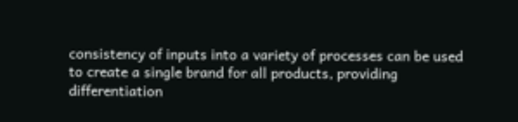consistency of inputs into a variety of processes can be used to create a single brand for all products, providing differentiation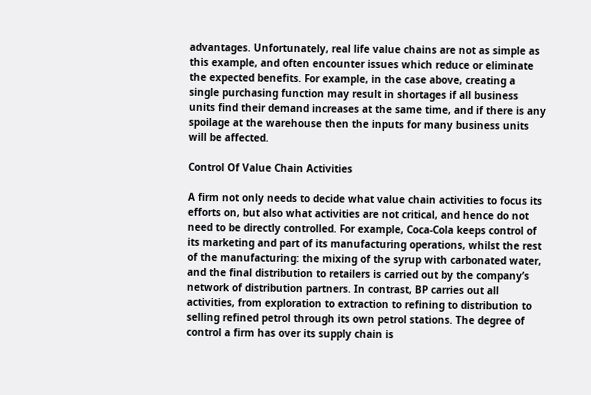advantages. Unfortunately, real life value chains are not as simple as this example, and often encounter issues which reduce or eliminate the expected benefits. For example, in the case above, creating a single purchasing function may result in shortages if all business units find their demand increases at the same time, and if there is any spoilage at the warehouse then the inputs for many business units will be affected.

Control Of Value Chain Activities

A firm not only needs to decide what value chain activities to focus its efforts on, but also what activities are not critical, and hence do not need to be directly controlled. For example, Coca-Cola keeps control of its marketing and part of its manufacturing operations, whilst the rest of the manufacturing: the mixing of the syrup with carbonated water, and the final distribution to retailers is carried out by the company’s network of distribution partners. In contrast, BP carries out all activities, from exploration to extraction to refining to distribution to selling refined petrol through its own petrol stations. The degree of control a firm has over its supply chain is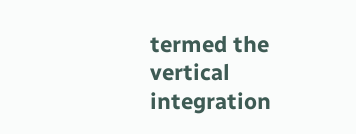termed the vertical integration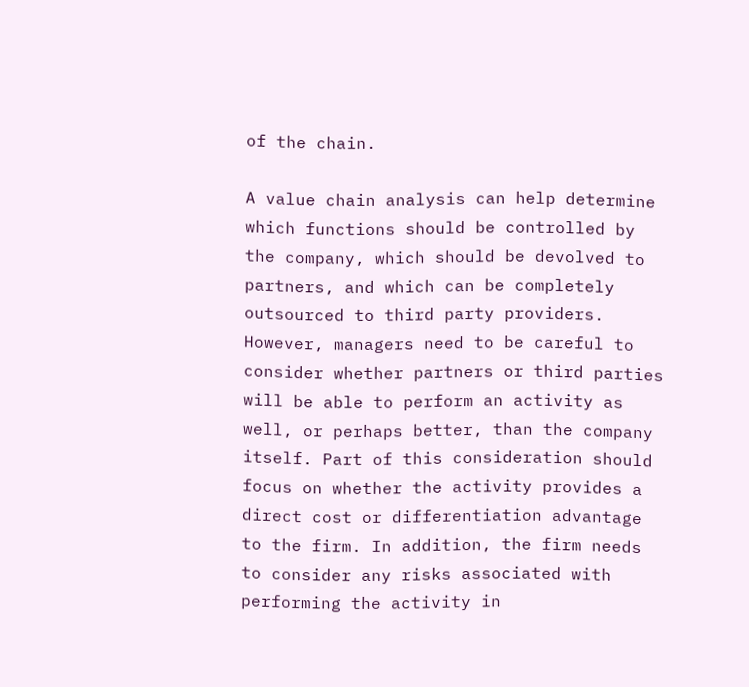of the chain.

A value chain analysis can help determine which functions should be controlled by the company, which should be devolved to partners, and which can be completely outsourced to third party providers. However, managers need to be careful to consider whether partners or third parties will be able to perform an activity as well, or perhaps better, than the company itself. Part of this consideration should focus on whether the activity provides a direct cost or differentiation advantage to the firm. In addition, the firm needs to consider any risks associated with performing the activity in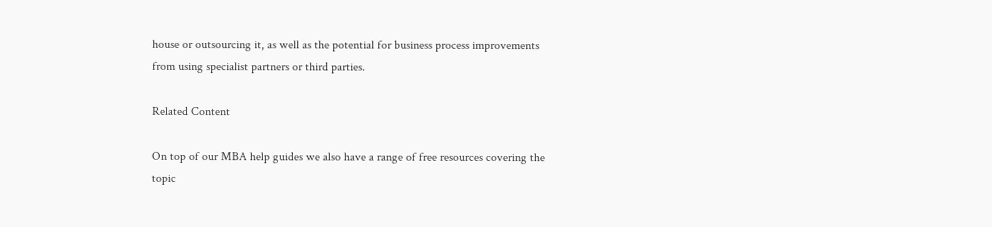house or outsourcing it, as well as the potential for business process improvements from using specialist partners or third parties.

Related Content

On top of our MBA help guides we also have a range of free resources covering the topic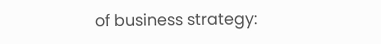of business strategy: